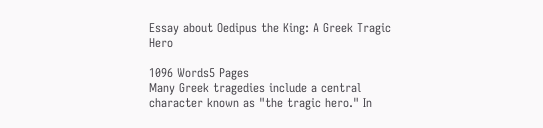Essay about Oedipus the King: A Greek Tragic Hero

1096 Words5 Pages
Many Greek tragedies include a central character known as "the tragic hero." In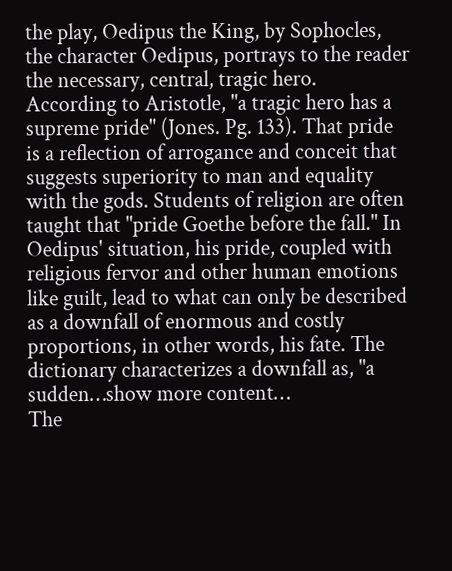the play, Oedipus the King, by Sophocles, the character Oedipus, portrays to the reader the necessary, central, tragic hero. According to Aristotle, "a tragic hero has a supreme pride" (Jones. Pg. 133). That pride is a reflection of arrogance and conceit that suggests superiority to man and equality with the gods. Students of religion are often taught that "pride Goethe before the fall." In Oedipus' situation, his pride, coupled with religious fervor and other human emotions like guilt, lead to what can only be described as a downfall of enormous and costly proportions, in other words, his fate. The dictionary characterizes a downfall as, "a sudden…show more content…
The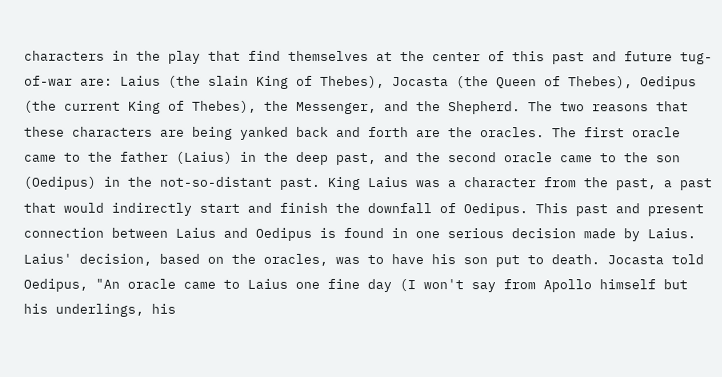characters in the play that find themselves at the center of this past and future tug-of-war are: Laius (the slain King of Thebes), Jocasta (the Queen of Thebes), Oedipus (the current King of Thebes), the Messenger, and the Shepherd. The two reasons that these characters are being yanked back and forth are the oracles. The first oracle came to the father (Laius) in the deep past, and the second oracle came to the son (Oedipus) in the not-so-distant past. King Laius was a character from the past, a past that would indirectly start and finish the downfall of Oedipus. This past and present connection between Laius and Oedipus is found in one serious decision made by Laius. Laius' decision, based on the oracles, was to have his son put to death. Jocasta told Oedipus, "An oracle came to Laius one fine day (I won't say from Apollo himself but his underlings, his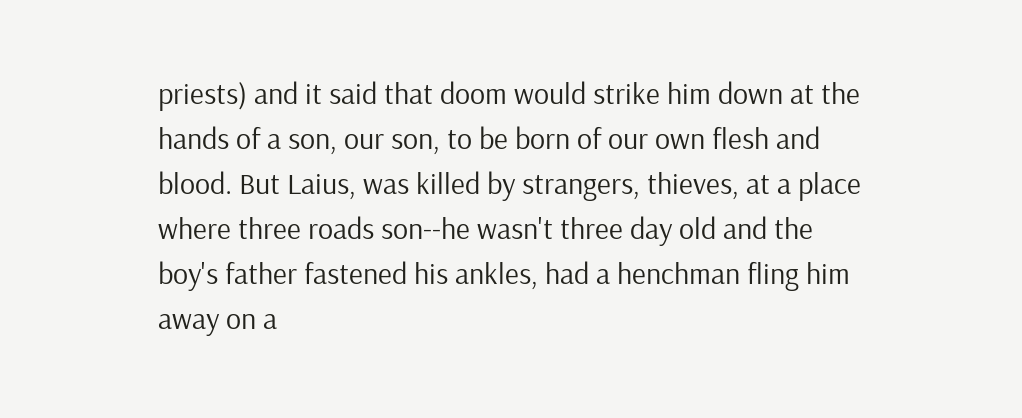priests) and it said that doom would strike him down at the hands of a son, our son, to be born of our own flesh and blood. But Laius, was killed by strangers, thieves, at a place where three roads son--he wasn't three day old and the boy's father fastened his ankles, had a henchman fling him away on a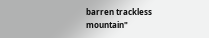barren trackless mountain"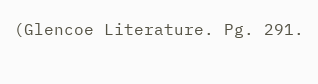(Glencoe Literature. Pg. 291.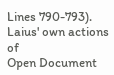Lines 790-793). Laius' own actions of
Open Document